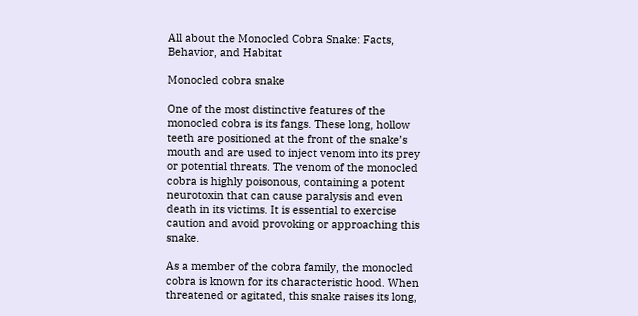All about the Monocled Cobra Snake: Facts, Behavior, and Habitat

Monocled cobra snake

One of the most distinctive features of the monocled cobra is its fangs. These long, hollow teeth are positioned at the front of the snake’s mouth and are used to inject venom into its prey or potential threats. The venom of the monocled cobra is highly poisonous, containing a potent neurotoxin that can cause paralysis and even death in its victims. It is essential to exercise caution and avoid provoking or approaching this snake.

As a member of the cobra family, the monocled cobra is known for its characteristic hood. When threatened or agitated, this snake raises its long,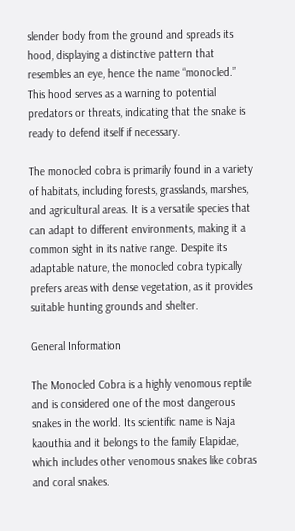slender body from the ground and spreads its hood, displaying a distinctive pattern that resembles an eye, hence the name “monocled.” This hood serves as a warning to potential predators or threats, indicating that the snake is ready to defend itself if necessary.

The monocled cobra is primarily found in a variety of habitats, including forests, grasslands, marshes, and agricultural areas. It is a versatile species that can adapt to different environments, making it a common sight in its native range. Despite its adaptable nature, the monocled cobra typically prefers areas with dense vegetation, as it provides suitable hunting grounds and shelter.

General Information

The Monocled Cobra is a highly venomous reptile and is considered one of the most dangerous snakes in the world. Its scientific name is Naja kaouthia and it belongs to the family Elapidae, which includes other venomous snakes like cobras and coral snakes.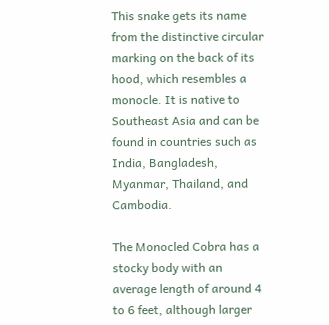This snake gets its name from the distinctive circular marking on the back of its hood, which resembles a monocle. It is native to Southeast Asia and can be found in countries such as India, Bangladesh, Myanmar, Thailand, and Cambodia.

The Monocled Cobra has a stocky body with an average length of around 4 to 6 feet, although larger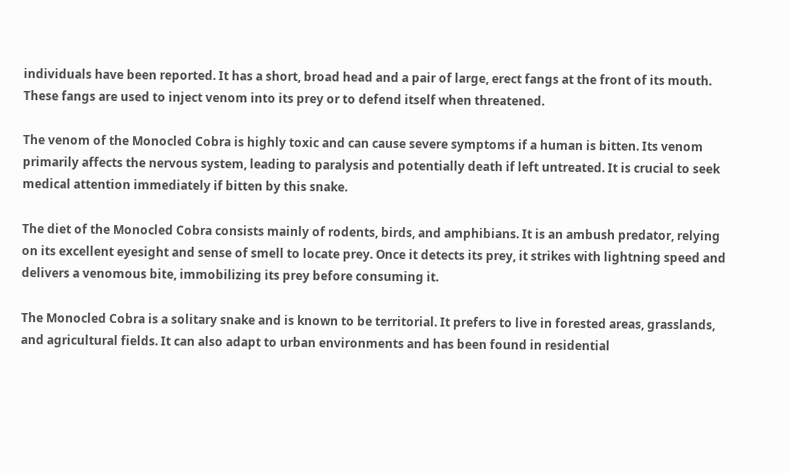individuals have been reported. It has a short, broad head and a pair of large, erect fangs at the front of its mouth. These fangs are used to inject venom into its prey or to defend itself when threatened.

The venom of the Monocled Cobra is highly toxic and can cause severe symptoms if a human is bitten. Its venom primarily affects the nervous system, leading to paralysis and potentially death if left untreated. It is crucial to seek medical attention immediately if bitten by this snake.

The diet of the Monocled Cobra consists mainly of rodents, birds, and amphibians. It is an ambush predator, relying on its excellent eyesight and sense of smell to locate prey. Once it detects its prey, it strikes with lightning speed and delivers a venomous bite, immobilizing its prey before consuming it.

The Monocled Cobra is a solitary snake and is known to be territorial. It prefers to live in forested areas, grasslands, and agricultural fields. It can also adapt to urban environments and has been found in residential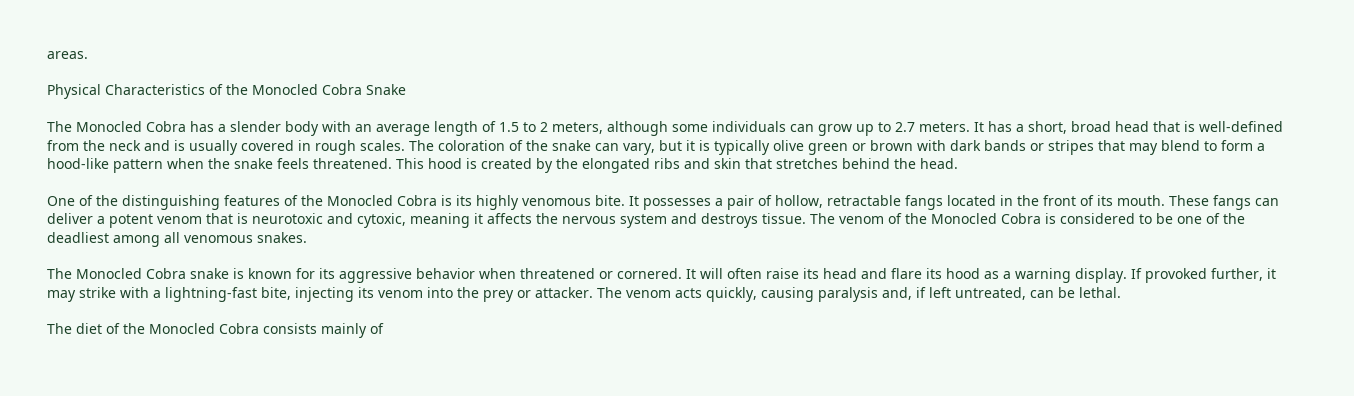areas.

Physical Characteristics of the Monocled Cobra Snake

The Monocled Cobra has a slender body with an average length of 1.5 to 2 meters, although some individuals can grow up to 2.7 meters. It has a short, broad head that is well-defined from the neck and is usually covered in rough scales. The coloration of the snake can vary, but it is typically olive green or brown with dark bands or stripes that may blend to form a hood-like pattern when the snake feels threatened. This hood is created by the elongated ribs and skin that stretches behind the head.

One of the distinguishing features of the Monocled Cobra is its highly venomous bite. It possesses a pair of hollow, retractable fangs located in the front of its mouth. These fangs can deliver a potent venom that is neurotoxic and cytoxic, meaning it affects the nervous system and destroys tissue. The venom of the Monocled Cobra is considered to be one of the deadliest among all venomous snakes.

The Monocled Cobra snake is known for its aggressive behavior when threatened or cornered. It will often raise its head and flare its hood as a warning display. If provoked further, it may strike with a lightning-fast bite, injecting its venom into the prey or attacker. The venom acts quickly, causing paralysis and, if left untreated, can be lethal.

The diet of the Monocled Cobra consists mainly of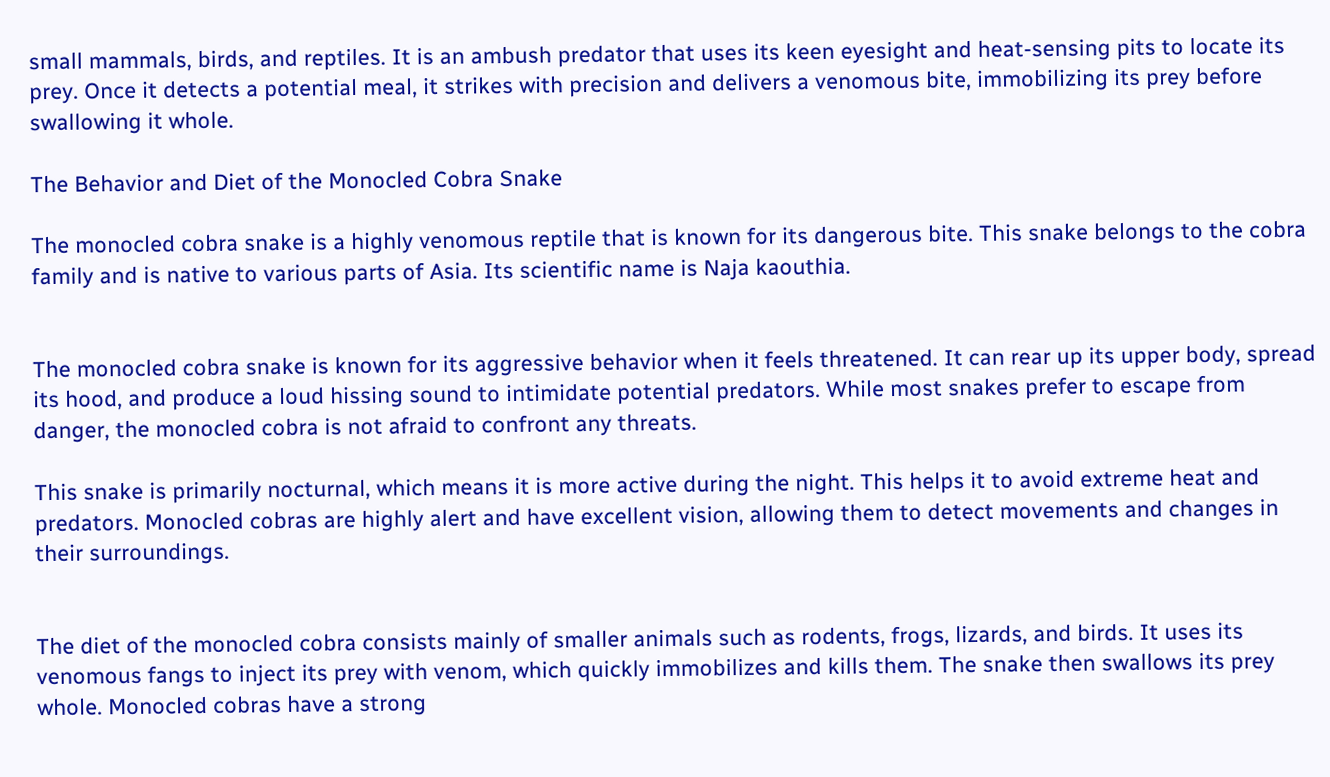small mammals, birds, and reptiles. It is an ambush predator that uses its keen eyesight and heat-sensing pits to locate its prey. Once it detects a potential meal, it strikes with precision and delivers a venomous bite, immobilizing its prey before swallowing it whole.

The Behavior and Diet of the Monocled Cobra Snake

The monocled cobra snake is a highly venomous reptile that is known for its dangerous bite. This snake belongs to the cobra family and is native to various parts of Asia. Its scientific name is Naja kaouthia.


The monocled cobra snake is known for its aggressive behavior when it feels threatened. It can rear up its upper body, spread its hood, and produce a loud hissing sound to intimidate potential predators. While most snakes prefer to escape from danger, the monocled cobra is not afraid to confront any threats.

This snake is primarily nocturnal, which means it is more active during the night. This helps it to avoid extreme heat and predators. Monocled cobras are highly alert and have excellent vision, allowing them to detect movements and changes in their surroundings.


The diet of the monocled cobra consists mainly of smaller animals such as rodents, frogs, lizards, and birds. It uses its venomous fangs to inject its prey with venom, which quickly immobilizes and kills them. The snake then swallows its prey whole. Monocled cobras have a strong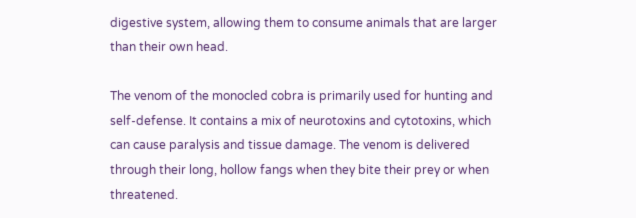digestive system, allowing them to consume animals that are larger than their own head.

The venom of the monocled cobra is primarily used for hunting and self-defense. It contains a mix of neurotoxins and cytotoxins, which can cause paralysis and tissue damage. The venom is delivered through their long, hollow fangs when they bite their prey or when threatened.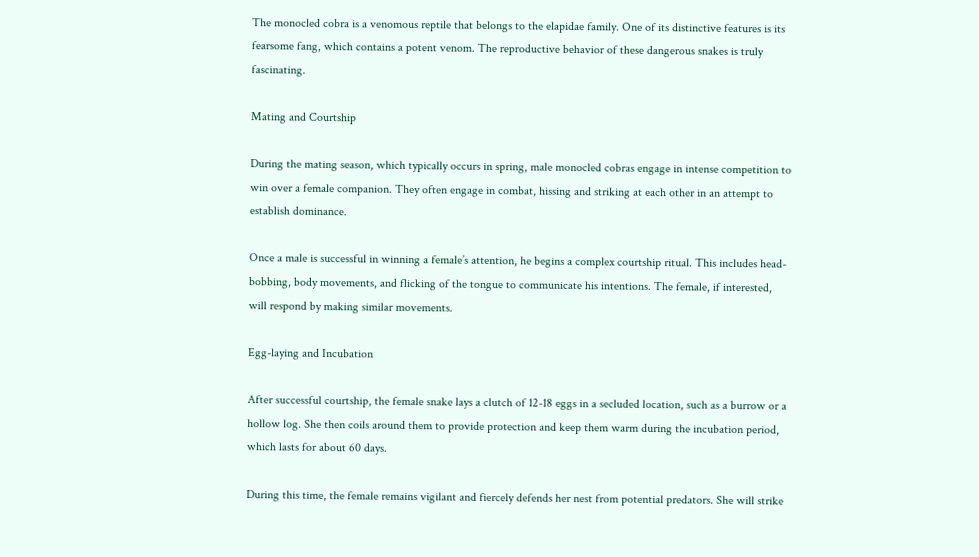The monocled cobra is a venomous reptile that belongs to the elapidae family. One of its distinctive features is its fearsome fang, which contains a potent venom. The reproductive behavior of these dangerous snakes is truly fascinating.

Mating and Courtship

During the mating season, which typically occurs in spring, male monocled cobras engage in intense competition to win over a female companion. They often engage in combat, hissing and striking at each other in an attempt to establish dominance.

Once a male is successful in winning a female’s attention, he begins a complex courtship ritual. This includes head-bobbing, body movements, and flicking of the tongue to communicate his intentions. The female, if interested, will respond by making similar movements.

Egg-laying and Incubation

After successful courtship, the female snake lays a clutch of 12-18 eggs in a secluded location, such as a burrow or a hollow log. She then coils around them to provide protection and keep them warm during the incubation period, which lasts for about 60 days.

During this time, the female remains vigilant and fiercely defends her nest from potential predators. She will strike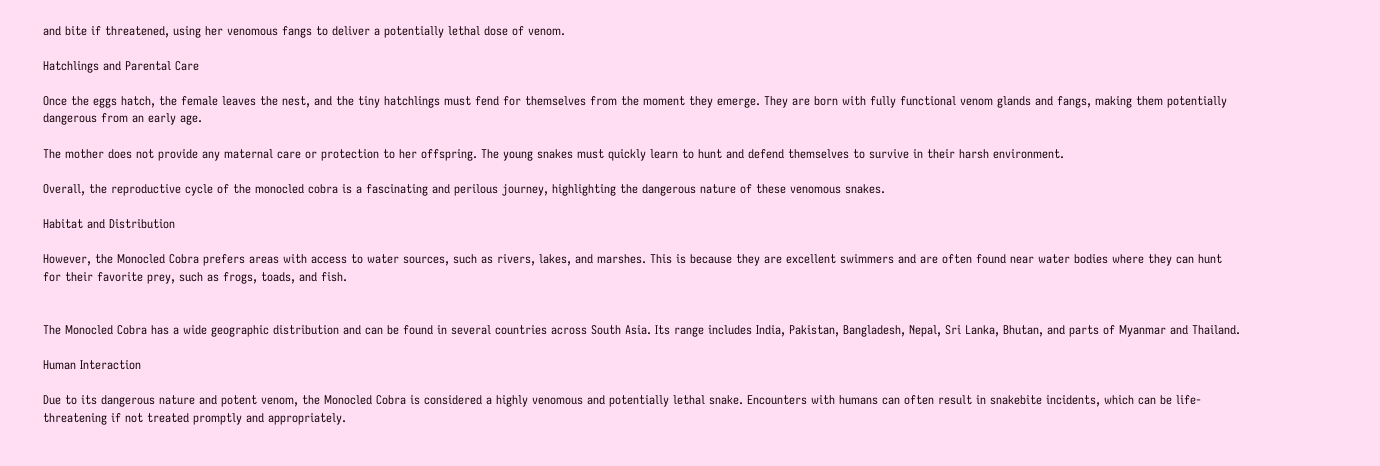and bite if threatened, using her venomous fangs to deliver a potentially lethal dose of venom.

Hatchlings and Parental Care

Once the eggs hatch, the female leaves the nest, and the tiny hatchlings must fend for themselves from the moment they emerge. They are born with fully functional venom glands and fangs, making them potentially dangerous from an early age.

The mother does not provide any maternal care or protection to her offspring. The young snakes must quickly learn to hunt and defend themselves to survive in their harsh environment.

Overall, the reproductive cycle of the monocled cobra is a fascinating and perilous journey, highlighting the dangerous nature of these venomous snakes.

Habitat and Distribution

However, the Monocled Cobra prefers areas with access to water sources, such as rivers, lakes, and marshes. This is because they are excellent swimmers and are often found near water bodies where they can hunt for their favorite prey, such as frogs, toads, and fish.


The Monocled Cobra has a wide geographic distribution and can be found in several countries across South Asia. Its range includes India, Pakistan, Bangladesh, Nepal, Sri Lanka, Bhutan, and parts of Myanmar and Thailand.

Human Interaction

Due to its dangerous nature and potent venom, the Monocled Cobra is considered a highly venomous and potentially lethal snake. Encounters with humans can often result in snakebite incidents, which can be life-threatening if not treated promptly and appropriately.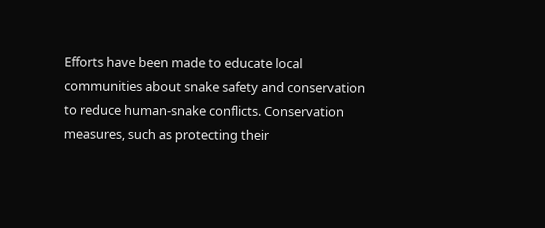Efforts have been made to educate local communities about snake safety and conservation to reduce human-snake conflicts. Conservation measures, such as protecting their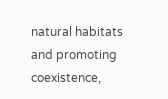natural habitats and promoting coexistence,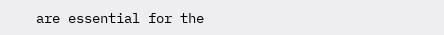are essential for the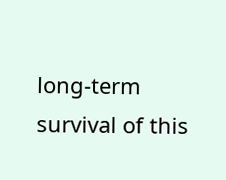long-term survival of this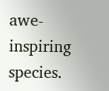awe-inspiring species.